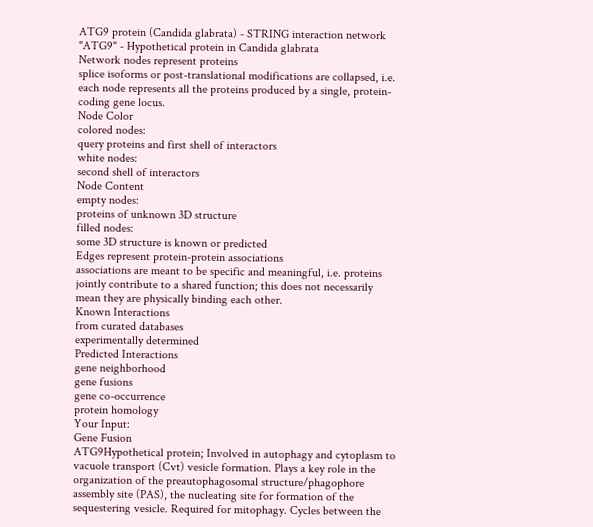ATG9 protein (Candida glabrata) - STRING interaction network
"ATG9" - Hypothetical protein in Candida glabrata
Network nodes represent proteins
splice isoforms or post-translational modifications are collapsed, i.e. each node represents all the proteins produced by a single, protein-coding gene locus.
Node Color
colored nodes:
query proteins and first shell of interactors
white nodes:
second shell of interactors
Node Content
empty nodes:
proteins of unknown 3D structure
filled nodes:
some 3D structure is known or predicted
Edges represent protein-protein associations
associations are meant to be specific and meaningful, i.e. proteins jointly contribute to a shared function; this does not necessarily mean they are physically binding each other.
Known Interactions
from curated databases
experimentally determined
Predicted Interactions
gene neighborhood
gene fusions
gene co-occurrence
protein homology
Your Input:
Gene Fusion
ATG9Hypothetical protein; Involved in autophagy and cytoplasm to vacuole transport (Cvt) vesicle formation. Plays a key role in the organization of the preautophagosomal structure/phagophore assembly site (PAS), the nucleating site for formation of the sequestering vesicle. Required for mitophagy. Cycles between the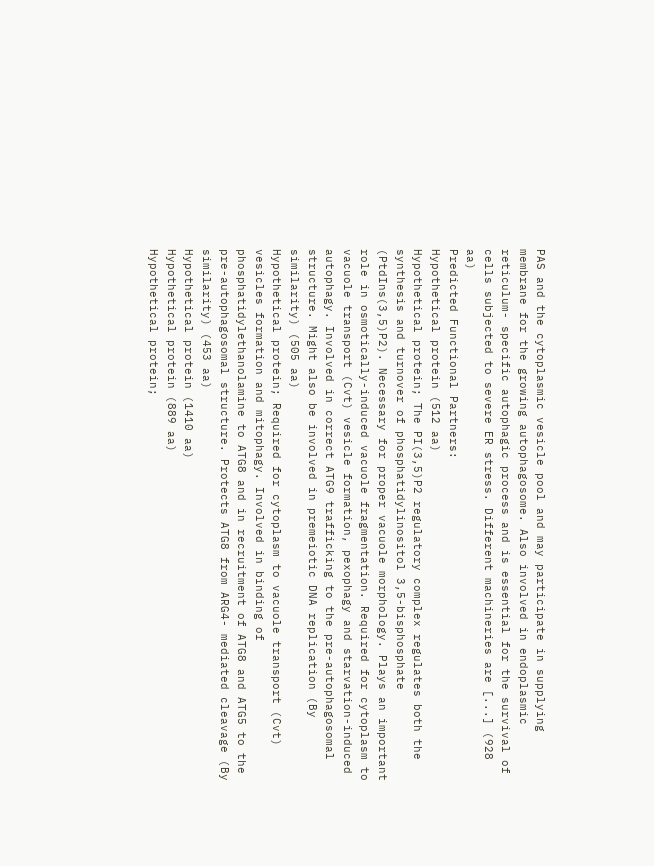PAS and the cytoplasmic vesicle pool and may participate in supplying membrane for the growing autophagosome. Also involved in endoplasmic reticulum- specific autophagic process and is essential for the survival of cells subjected to severe ER stress. Different machineries are [...] (928 aa)
Predicted Functional Partners:
Hypothetical protein (512 aa)
Hypothetical protein; The PI(3,5)P2 regulatory complex regulates both the synthesis and turnover of phosphatidylinositol 3,5-bisphosphate (PtdIns(3,5)P2). Necessary for proper vacuole morphology. Plays an important role in osmotically-induced vacuole fragmentation. Required for cytoplasm to vacuole transport (Cvt) vesicle formation, pexophagy and starvation-induced autophagy. Involved in correct ATG9 trafficking to the pre-autophagosomal structure. Might also be involved in premeiotic DNA replication (By similarity) (505 aa)
Hypothetical protein; Required for cytoplasm to vacuole transport (Cvt) vesicles formation and mitophagy. Involved in binding of phosphatidylethanolamine to ATG8 and in recruitment of ATG8 and ATG5 to the pre-autophagosomal structure. Protects ATG8 from ARG4- mediated cleavage (By similarity) (453 aa)
Hypothetical protein (1410 aa)
Hypothetical protein (889 aa)
Hypothetical protein;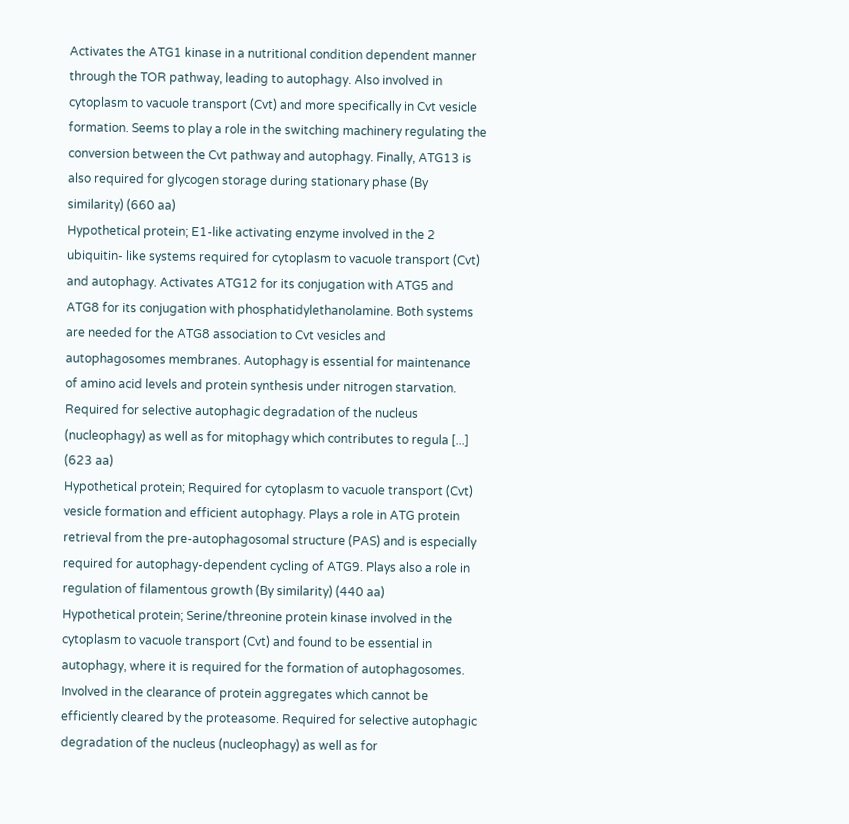Activates the ATG1 kinase in a nutritional condition dependent manner through the TOR pathway, leading to autophagy. Also involved in cytoplasm to vacuole transport (Cvt) and more specifically in Cvt vesicle formation. Seems to play a role in the switching machinery regulating the conversion between the Cvt pathway and autophagy. Finally, ATG13 is also required for glycogen storage during stationary phase (By similarity) (660 aa)
Hypothetical protein; E1-like activating enzyme involved in the 2 ubiquitin- like systems required for cytoplasm to vacuole transport (Cvt) and autophagy. Activates ATG12 for its conjugation with ATG5 and ATG8 for its conjugation with phosphatidylethanolamine. Both systems are needed for the ATG8 association to Cvt vesicles and autophagosomes membranes. Autophagy is essential for maintenance of amino acid levels and protein synthesis under nitrogen starvation. Required for selective autophagic degradation of the nucleus (nucleophagy) as well as for mitophagy which contributes to regula [...] (623 aa)
Hypothetical protein; Required for cytoplasm to vacuole transport (Cvt) vesicle formation and efficient autophagy. Plays a role in ATG protein retrieval from the pre-autophagosomal structure (PAS) and is especially required for autophagy-dependent cycling of ATG9. Plays also a role in regulation of filamentous growth (By similarity) (440 aa)
Hypothetical protein; Serine/threonine protein kinase involved in the cytoplasm to vacuole transport (Cvt) and found to be essential in autophagy, where it is required for the formation of autophagosomes. Involved in the clearance of protein aggregates which cannot be efficiently cleared by the proteasome. Required for selective autophagic degradation of the nucleus (nucleophagy) as well as for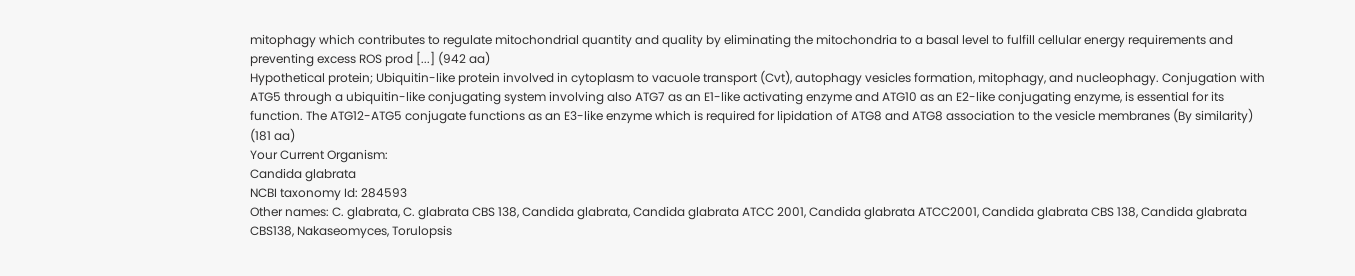mitophagy which contributes to regulate mitochondrial quantity and quality by eliminating the mitochondria to a basal level to fulfill cellular energy requirements and preventing excess ROS prod [...] (942 aa)
Hypothetical protein; Ubiquitin-like protein involved in cytoplasm to vacuole transport (Cvt), autophagy vesicles formation, mitophagy, and nucleophagy. Conjugation with ATG5 through a ubiquitin-like conjugating system involving also ATG7 as an E1-like activating enzyme and ATG10 as an E2-like conjugating enzyme, is essential for its function. The ATG12-ATG5 conjugate functions as an E3-like enzyme which is required for lipidation of ATG8 and ATG8 association to the vesicle membranes (By similarity) (181 aa)
Your Current Organism:
Candida glabrata
NCBI taxonomy Id: 284593
Other names: C. glabrata, C. glabrata CBS 138, Candida glabrata, Candida glabrata ATCC 2001, Candida glabrata ATCC2001, Candida glabrata CBS 138, Candida glabrata CBS138, Nakaseomyces, Torulopsis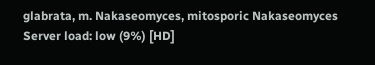glabrata, m. Nakaseomyces, mitosporic Nakaseomyces
Server load: low (9%) [HD]